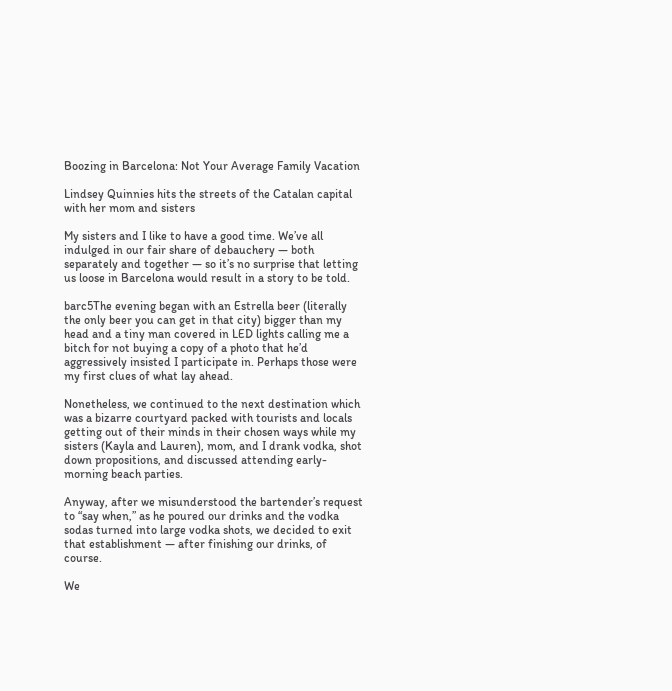Boozing in Barcelona: Not Your Average Family Vacation

Lindsey Quinnies hits the streets of the Catalan capital with her mom and sisters

My sisters and I like to have a good time. We’ve all indulged in our fair share of debauchery — both separately and together — so it’s no surprise that letting us loose in Barcelona would result in a story to be told.

barc5The evening began with an Estrella beer (literally the only beer you can get in that city) bigger than my head and a tiny man covered in LED lights calling me a bitch for not buying a copy of a photo that he’d aggressively insisted I participate in. Perhaps those were my first clues of what lay ahead.

Nonetheless, we continued to the next destination which was a bizarre courtyard packed with tourists and locals getting out of their minds in their chosen ways while my sisters (Kayla and Lauren), mom, and I drank vodka, shot down propositions, and discussed attending early-morning beach parties.

Anyway, after we misunderstood the bartender’s request to “say when,” as he poured our drinks and the vodka sodas turned into large vodka shots, we decided to exit that establishment — after finishing our drinks, of course.

We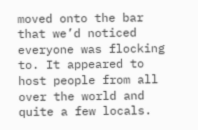moved onto the bar that we’d noticed everyone was flocking to. It appeared to host people from all over the world and quite a few locals.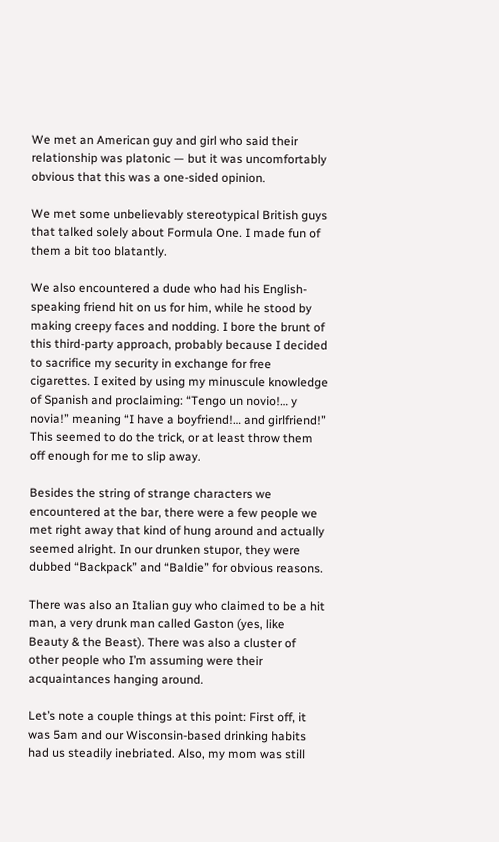We met an American guy and girl who said their relationship was platonic — but it was uncomfortably obvious that this was a one-sided opinion.

We met some unbelievably stereotypical British guys that talked solely about Formula One. I made fun of them a bit too blatantly.

We also encountered a dude who had his English-speaking friend hit on us for him, while he stood by making creepy faces and nodding. I bore the brunt of this third-party approach, probably because I decided to sacrifice my security in exchange for free cigarettes. I exited by using my minuscule knowledge of Spanish and proclaiming: “Tengo un novio!… y novia!” meaning “I have a boyfriend!… and girlfriend!” This seemed to do the trick, or at least throw them off enough for me to slip away.

Besides the string of strange characters we encountered at the bar, there were a few people we met right away that kind of hung around and actually seemed alright. In our drunken stupor, they were dubbed “Backpack” and “Baldie” for obvious reasons.

There was also an Italian guy who claimed to be a hit man, a very drunk man called Gaston (yes, like Beauty & the Beast). There was also a cluster of other people who I’m assuming were their acquaintances hanging around.

Let’s note a couple things at this point: First off, it was 5am and our Wisconsin-based drinking habits had us steadily inebriated. Also, my mom was still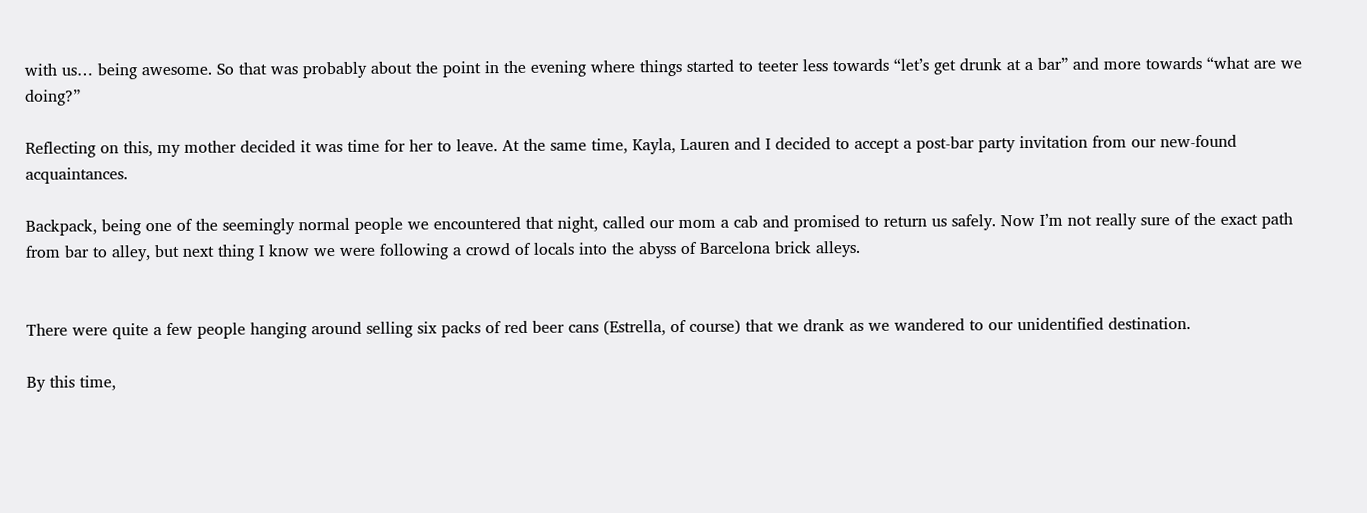with us… being awesome. So that was probably about the point in the evening where things started to teeter less towards “let’s get drunk at a bar” and more towards “what are we doing?”

Reflecting on this, my mother decided it was time for her to leave. At the same time, Kayla, Lauren and I decided to accept a post-bar party invitation from our new-found acquaintances.

Backpack, being one of the seemingly normal people we encountered that night, called our mom a cab and promised to return us safely. Now I’m not really sure of the exact path from bar to alley, but next thing I know we were following a crowd of locals into the abyss of Barcelona brick alleys.


There were quite a few people hanging around selling six packs of red beer cans (Estrella, of course) that we drank as we wandered to our unidentified destination.

By this time,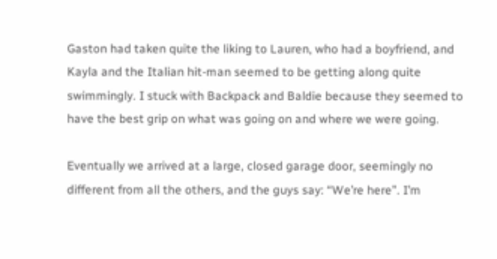Gaston had taken quite the liking to Lauren, who had a boyfriend, and Kayla and the Italian hit-man seemed to be getting along quite swimmingly. I stuck with Backpack and Baldie because they seemed to have the best grip on what was going on and where we were going.

Eventually we arrived at a large, closed garage door, seemingly no different from all the others, and the guys say: “We’re here”. I’m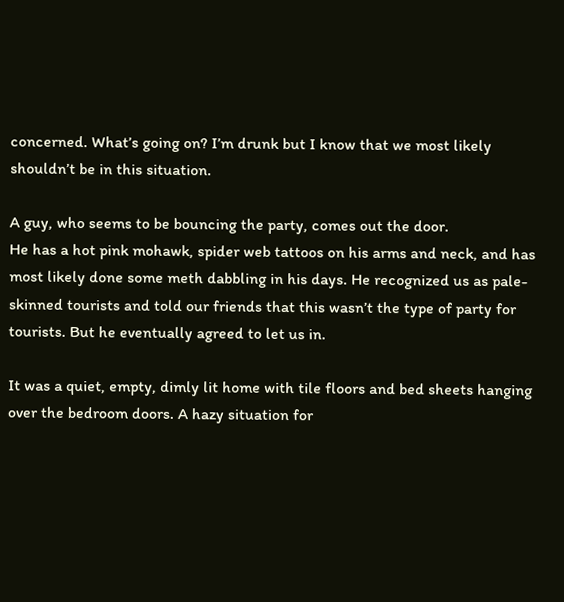concerned. What’s going on? I’m drunk but I know that we most likely shouldn’t be in this situation.

A guy, who seems to be bouncing the party, comes out the door.
He has a hot pink mohawk, spider web tattoos on his arms and neck, and has most likely done some meth dabbling in his days. He recognized us as pale-skinned tourists and told our friends that this wasn’t the type of party for tourists. But he eventually agreed to let us in.

It was a quiet, empty, dimly lit home with tile floors and bed sheets hanging over the bedroom doors. A hazy situation for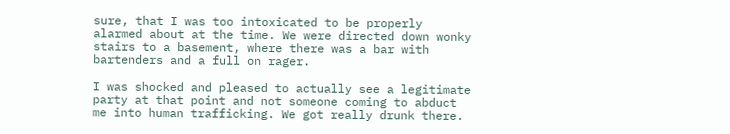sure, that I was too intoxicated to be properly alarmed about at the time. We were directed down wonky stairs to a basement, where there was a bar with bartenders and a full on rager.

I was shocked and pleased to actually see a legitimate party at that point and not someone coming to abduct me into human trafficking. We got really drunk there.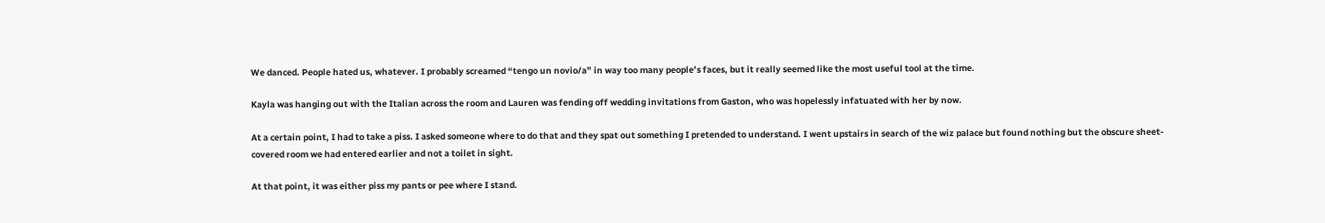We danced. People hated us, whatever. I probably screamed “tengo un novio/a” in way too many people’s faces, but it really seemed like the most useful tool at the time.

Kayla was hanging out with the Italian across the room and Lauren was fending off wedding invitations from Gaston, who was hopelessly infatuated with her by now.

At a certain point, I had to take a piss. I asked someone where to do that and they spat out something I pretended to understand. I went upstairs in search of the wiz palace but found nothing but the obscure sheet-covered room we had entered earlier and not a toilet in sight.

At that point, it was either piss my pants or pee where I stand.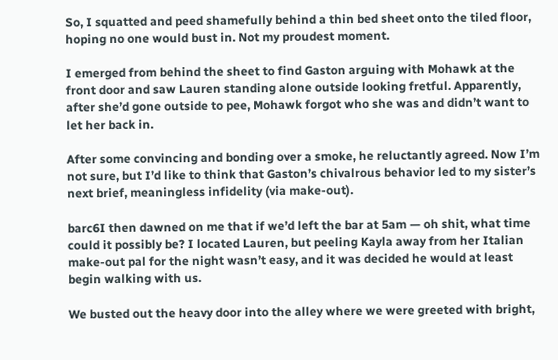So, I squatted and peed shamefully behind a thin bed sheet onto the tiled floor, hoping no one would bust in. Not my proudest moment.

I emerged from behind the sheet to find Gaston arguing with Mohawk at the front door and saw Lauren standing alone outside looking fretful. Apparently, after she’d gone outside to pee, Mohawk forgot who she was and didn’t want to let her back in.

After some convincing and bonding over a smoke, he reluctantly agreed. Now I’m not sure, but I’d like to think that Gaston’s chivalrous behavior led to my sister’s next brief, meaningless infidelity (via make-out).

barc6I then dawned on me that if we’d left the bar at 5am — oh shit, what time could it possibly be? I located Lauren, but peeling Kayla away from her Italian make-out pal for the night wasn’t easy, and it was decided he would at least begin walking with us.

We busted out the heavy door into the alley where we were greeted with bright,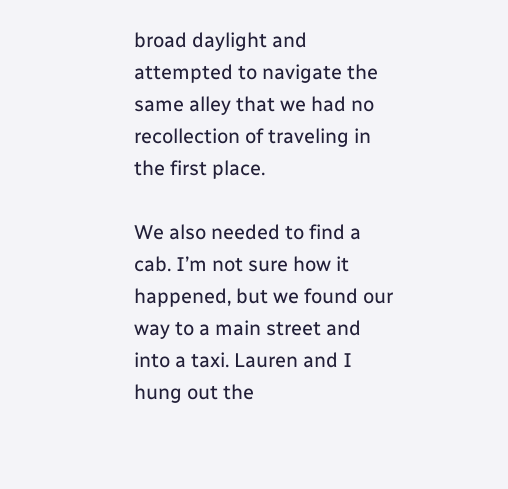broad daylight and attempted to navigate the same alley that we had no recollection of traveling in the first place.

We also needed to find a cab. I’m not sure how it happened, but we found our way to a main street and into a taxi. Lauren and I hung out the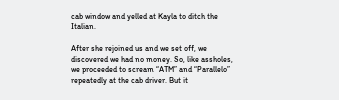cab window and yelled at Kayla to ditch the Italian.

After she rejoined us and we set off, we discovered we had no money. So, like assholes, we proceeded to scream “ATM” and “Parallelo” repeatedly at the cab driver. But it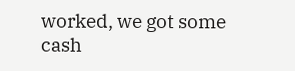worked, we got some cash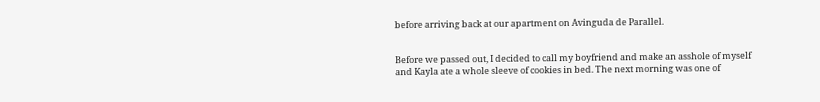before arriving back at our apartment on Avinguda de Parallel.


Before we passed out, I decided to call my boyfriend and make an asshole of myself and Kayla ate a whole sleeve of cookies in bed. The next morning was one of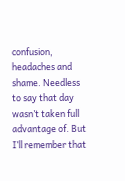confusion, headaches and shame. Needless to say that day wasn’t taken full advantage of. But I’ll remember that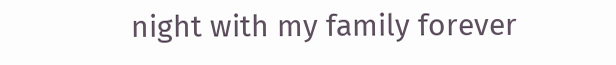night with my family forever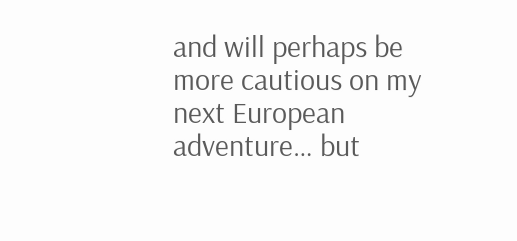and will perhaps be more cautious on my next European adventure… but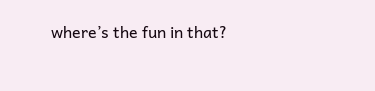where’s the fun in that?